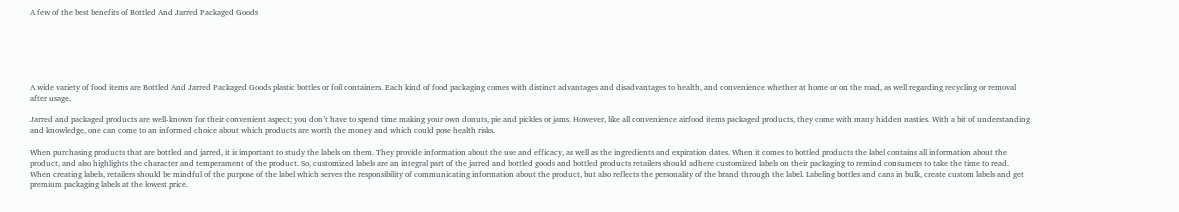A few of the best benefits of Bottled And Jarred Packaged Goods






A wide variety of food items are Bottled And Jarred Packaged Goods plastic bottles or foil containers. Each kind of food packaging comes with distinct advantages and disadvantages to health, and convenience whether at home or on the road, as well regarding recycling or removal after usage.

Jarred and packaged products are well-known for their convenient aspect; you don’t have to spend time making your own donuts, pie and pickles or jams. However, like all convenience airfood items packaged products, they come with many hidden nasties. With a bit of understanding and knowledge, one can come to an informed choice about which products are worth the money and which could pose health risks.

When purchasing products that are bottled and jarred, it is important to study the labels on them. They provide information about the use and efficacy, as well as the ingredients and expiration dates. When it comes to bottled products the label contains all information about the product, and also highlights the character and temperament of the product. So, customized labels are an integral part of the jarred and bottled goods and bottled products retailers should adhere customized labels on their packaging to remind consumers to take the time to read. When creating labels, retailers should be mindful of the purpose of the label which serves the responsibility of communicating information about the product, but also reflects the personality of the brand through the label. Labeling bottles and cans in bulk, create custom labels and get premium packaging labels at the lowest price.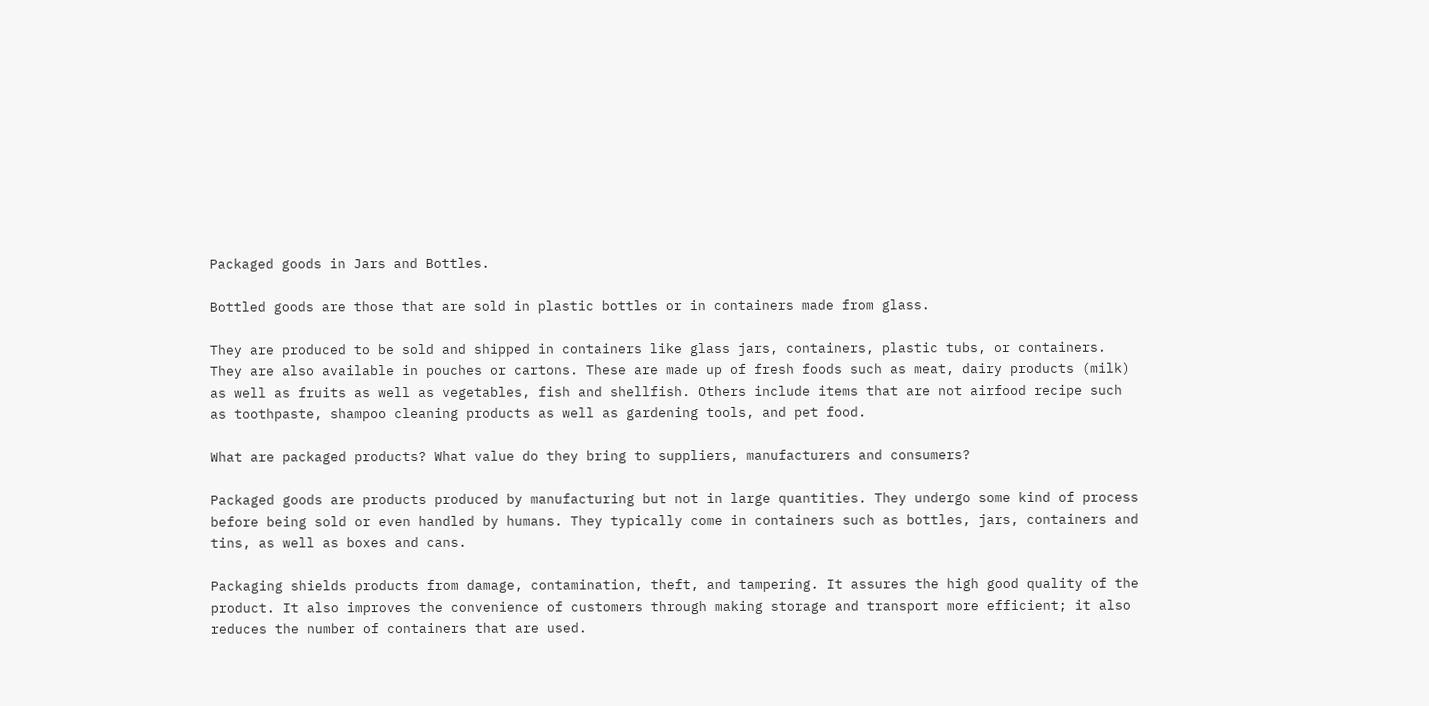Packaged goods in Jars and Bottles.

Bottled goods are those that are sold in plastic bottles or in containers made from glass.

They are produced to be sold and shipped in containers like glass jars, containers, plastic tubs, or containers. They are also available in pouches or cartons. These are made up of fresh foods such as meat, dairy products (milk) as well as fruits as well as vegetables, fish and shellfish. Others include items that are not airfood recipe such as toothpaste, shampoo cleaning products as well as gardening tools, and pet food.

What are packaged products? What value do they bring to suppliers, manufacturers and consumers?

Packaged goods are products produced by manufacturing but not in large quantities. They undergo some kind of process before being sold or even handled by humans. They typically come in containers such as bottles, jars, containers and tins, as well as boxes and cans.

Packaging shields products from damage, contamination, theft, and tampering. It assures the high good quality of the product. It also improves the convenience of customers through making storage and transport more efficient; it also reduces the number of containers that are used.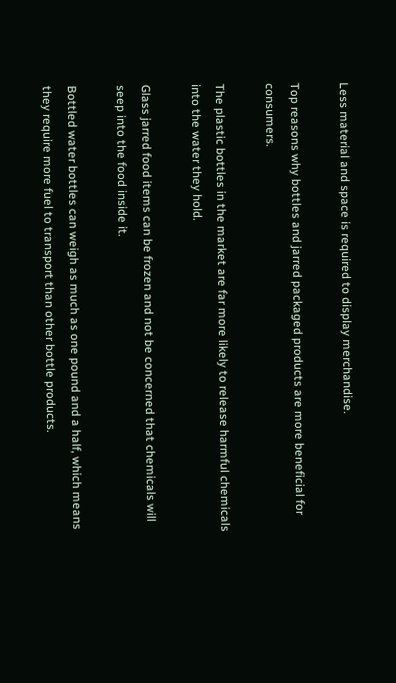Less material and space is required to display merchandise.

Top reasons why bottles and jarred packaged products are more beneficial for consumers.

The plastic bottles in the market are far more likely to release harmful chemicals into the water they hold.

Glass jarred food items can be frozen and not be concerned that chemicals will seep into the food inside it.

Bottled water bottles can weigh as much as one pound and a half, which means they require more fuel to transport than other bottle products.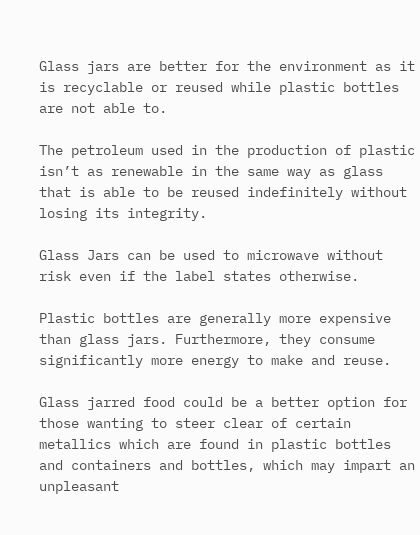Glass jars are better for the environment as it is recyclable or reused while plastic bottles are not able to.

The petroleum used in the production of plastic isn’t as renewable in the same way as glass that is able to be reused indefinitely without losing its integrity.

Glass Jars can be used to microwave without risk even if the label states otherwise.

Plastic bottles are generally more expensive than glass jars. Furthermore, they consume significantly more energy to make and reuse.

Glass jarred food could be a better option for those wanting to steer clear of certain metallics which are found in plastic bottles and containers and bottles, which may impart an unpleasant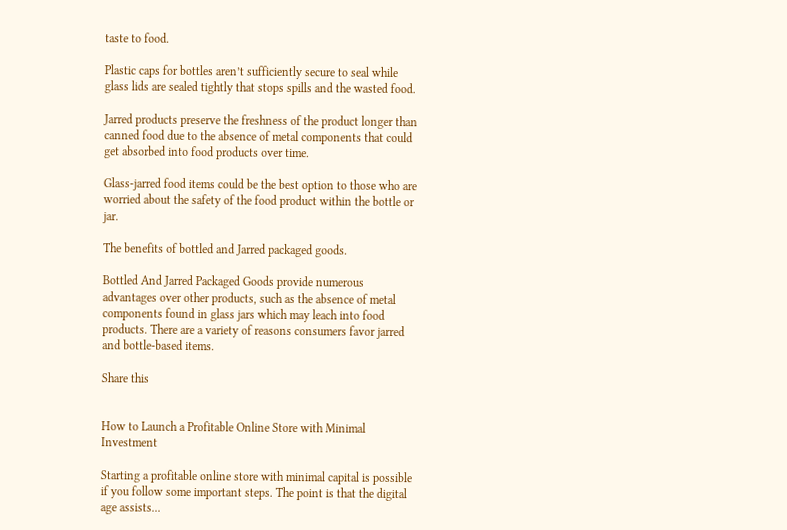taste to food.

Plastic caps for bottles aren’t sufficiently secure to seal while glass lids are sealed tightly that stops spills and the wasted food.

Jarred products preserve the freshness of the product longer than canned food due to the absence of metal components that could get absorbed into food products over time.

Glass-jarred food items could be the best option to those who are worried about the safety of the food product within the bottle or jar.

The benefits of bottled and Jarred packaged goods.

Bottled And Jarred Packaged Goods provide numerous advantages over other products, such as the absence of metal components found in glass jars which may leach into food products. There are a variety of reasons consumers favor jarred and bottle-based items.

Share this


How to Launch a Profitable Online Store with Minimal Investment

Starting a profitable online store with minimal capital is possible if you follow some important steps. The point is that the digital age assists...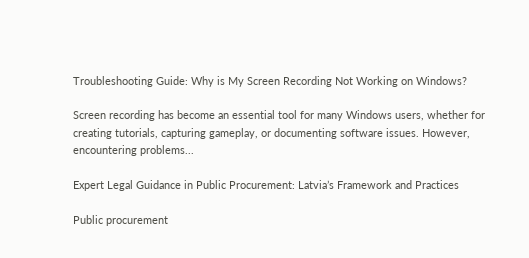Troubleshooting Guide: Why is My Screen Recording Not Working on Windows?

Screen recording has become an essential tool for many Windows users, whether for creating tutorials, capturing gameplay, or documenting software issues. However, encountering problems...

Expert Legal Guidance in Public Procurement: Latvia’s Framework and Practices

Public procurement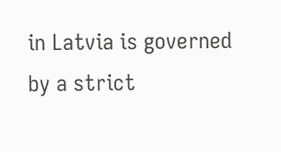in Latvia is governed by a strict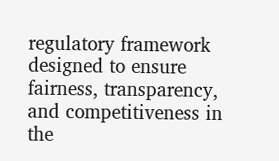regulatory framework designed to ensure fairness, transparency, and competitiveness in the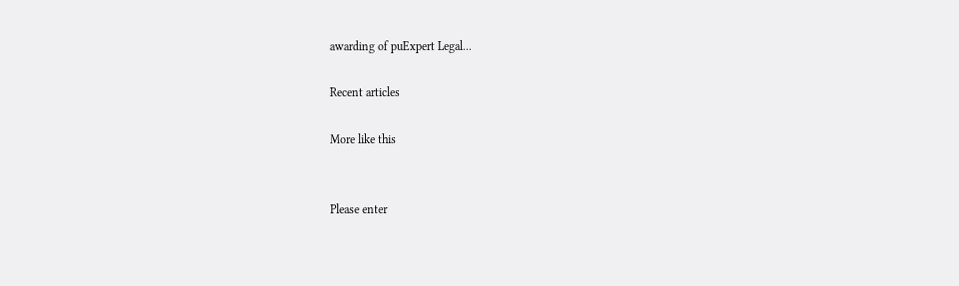awarding of puExpert Legal...

Recent articles

More like this


Please enter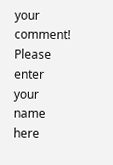your comment!
Please enter your name here